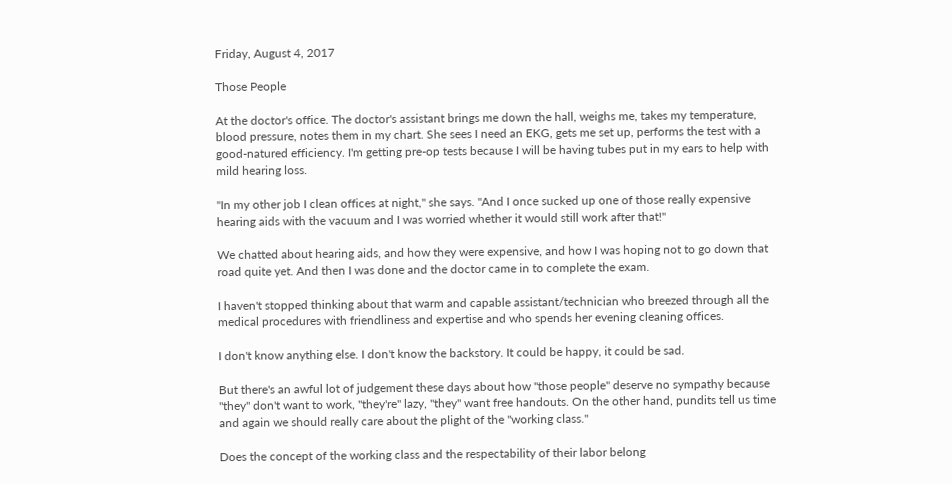Friday, August 4, 2017

Those People

At the doctor's office. The doctor's assistant brings me down the hall, weighs me, takes my temperature, blood pressure, notes them in my chart. She sees I need an EKG, gets me set up, performs the test with a good-natured efficiency. I'm getting pre-op tests because I will be having tubes put in my ears to help with mild hearing loss.

"In my other job I clean offices at night," she says. "And I once sucked up one of those really expensive hearing aids with the vacuum and I was worried whether it would still work after that!"

We chatted about hearing aids, and how they were expensive, and how I was hoping not to go down that road quite yet. And then I was done and the doctor came in to complete the exam.

I haven't stopped thinking about that warm and capable assistant/technician who breezed through all the medical procedures with friendliness and expertise and who spends her evening cleaning offices.

I don't know anything else. I don't know the backstory. It could be happy, it could be sad.

But there's an awful lot of judgement these days about how "those people" deserve no sympathy because "they" don't want to work, "they're" lazy, "they" want free handouts. On the other hand, pundits tell us time and again we should really care about the plight of the "working class."

Does the concept of the working class and the respectability of their labor belong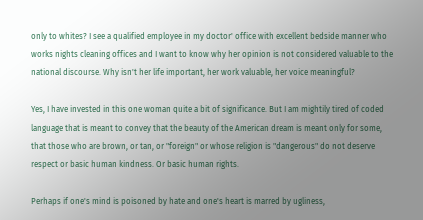only to whites? I see a qualified employee in my doctor' office with excellent bedside manner who works nights cleaning offices and I want to know why her opinion is not considered valuable to the national discourse. Why isn't her life important, her work valuable, her voice meaningful?

Yes, I have invested in this one woman quite a bit of significance. But I am mightily tired of coded language that is meant to convey that the beauty of the American dream is meant only for some, that those who are brown, or tan, or "foreign" or whose religion is "dangerous" do not deserve respect or basic human kindness. Or basic human rights.

Perhaps if one's mind is poisoned by hate and one's heart is marred by ugliness,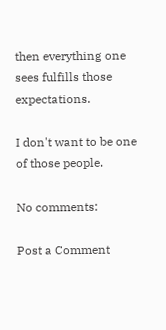then everything one sees fulfills those expectations.

I don't want to be one of those people.

No comments:

Post a Comment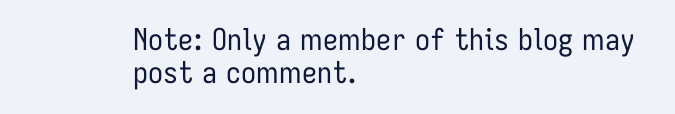Note: Only a member of this blog may post a comment.